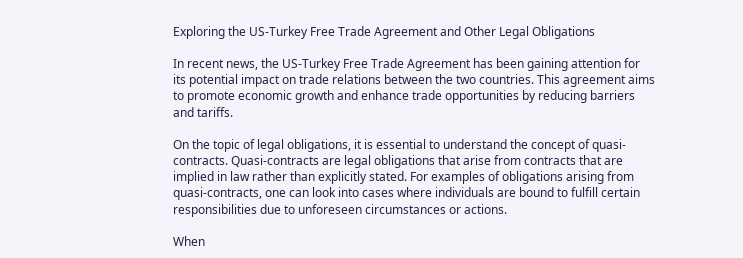Exploring the US-Turkey Free Trade Agreement and Other Legal Obligations

In recent news, the US-Turkey Free Trade Agreement has been gaining attention for its potential impact on trade relations between the two countries. This agreement aims to promote economic growth and enhance trade opportunities by reducing barriers and tariffs.

On the topic of legal obligations, it is essential to understand the concept of quasi-contracts. Quasi-contracts are legal obligations that arise from contracts that are implied in law rather than explicitly stated. For examples of obligations arising from quasi-contracts, one can look into cases where individuals are bound to fulfill certain responsibilities due to unforeseen circumstances or actions.

When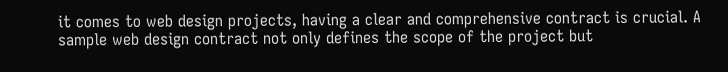it comes to web design projects, having a clear and comprehensive contract is crucial. A sample web design contract not only defines the scope of the project but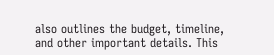also outlines the budget, timeline, and other important details. This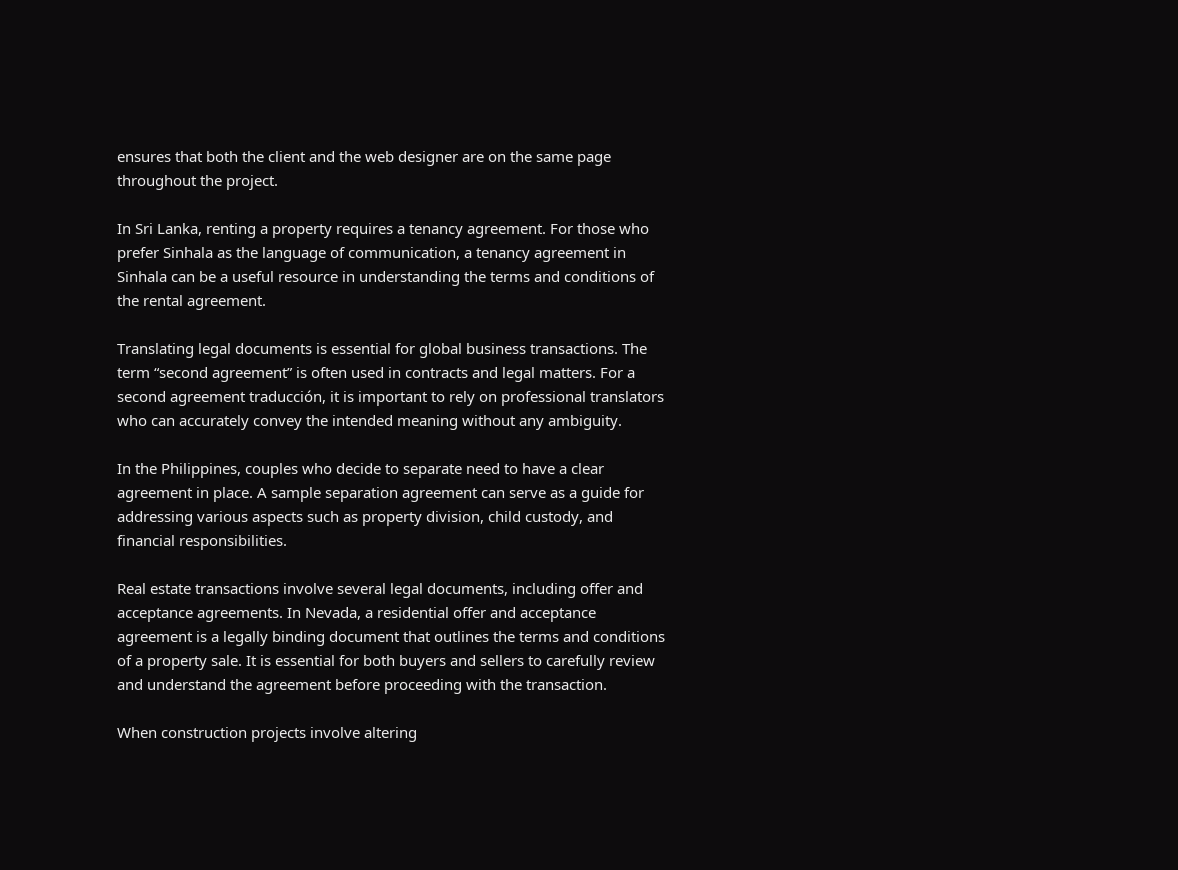ensures that both the client and the web designer are on the same page throughout the project.

In Sri Lanka, renting a property requires a tenancy agreement. For those who prefer Sinhala as the language of communication, a tenancy agreement in Sinhala can be a useful resource in understanding the terms and conditions of the rental agreement.

Translating legal documents is essential for global business transactions. The term “second agreement” is often used in contracts and legal matters. For a second agreement traducción, it is important to rely on professional translators who can accurately convey the intended meaning without any ambiguity.

In the Philippines, couples who decide to separate need to have a clear agreement in place. A sample separation agreement can serve as a guide for addressing various aspects such as property division, child custody, and financial responsibilities.

Real estate transactions involve several legal documents, including offer and acceptance agreements. In Nevada, a residential offer and acceptance agreement is a legally binding document that outlines the terms and conditions of a property sale. It is essential for both buyers and sellers to carefully review and understand the agreement before proceeding with the transaction.

When construction projects involve altering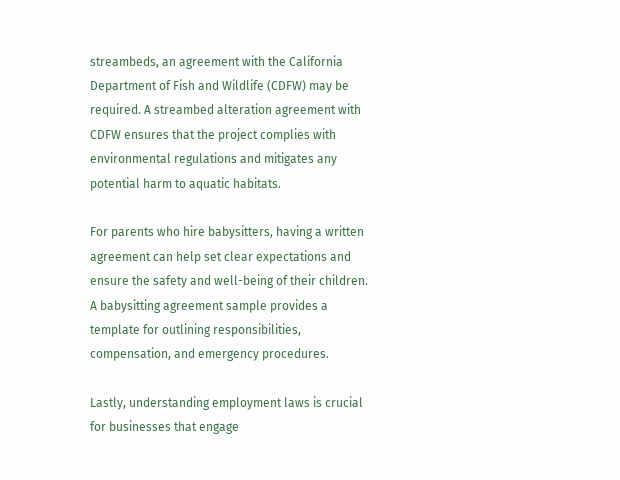streambeds, an agreement with the California Department of Fish and Wildlife (CDFW) may be required. A streambed alteration agreement with CDFW ensures that the project complies with environmental regulations and mitigates any potential harm to aquatic habitats.

For parents who hire babysitters, having a written agreement can help set clear expectations and ensure the safety and well-being of their children. A babysitting agreement sample provides a template for outlining responsibilities, compensation, and emergency procedures.

Lastly, understanding employment laws is crucial for businesses that engage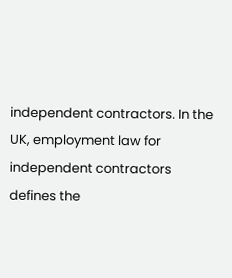independent contractors. In the UK, employment law for independent contractors defines the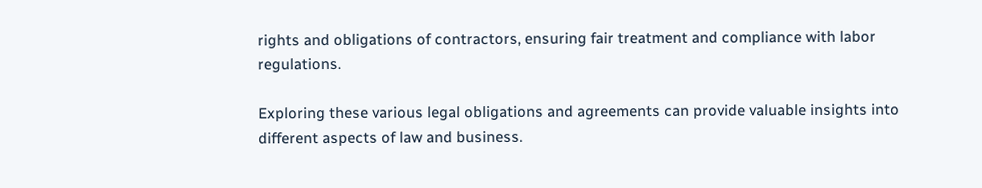rights and obligations of contractors, ensuring fair treatment and compliance with labor regulations.

Exploring these various legal obligations and agreements can provide valuable insights into different aspects of law and business.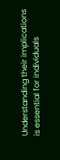Understanding their implications is essential for individuals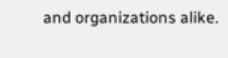and organizations alike.